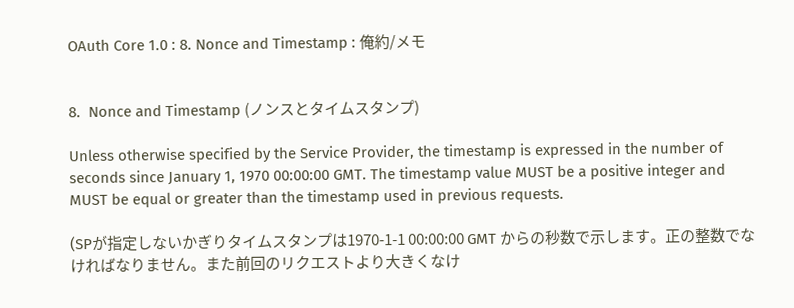OAuth Core 1.0 : 8. Nonce and Timestamp : 俺約/メモ


8.  Nonce and Timestamp (ノンスとタイムスタンプ)

Unless otherwise specified by the Service Provider, the timestamp is expressed in the number of seconds since January 1, 1970 00:00:00 GMT. The timestamp value MUST be a positive integer and MUST be equal or greater than the timestamp used in previous requests.

(SPが指定しないかぎりタイムスタンプは1970-1-1 00:00:00 GMT からの秒数で示します。正の整数でなければなりません。また前回のリクエストより大きくなけ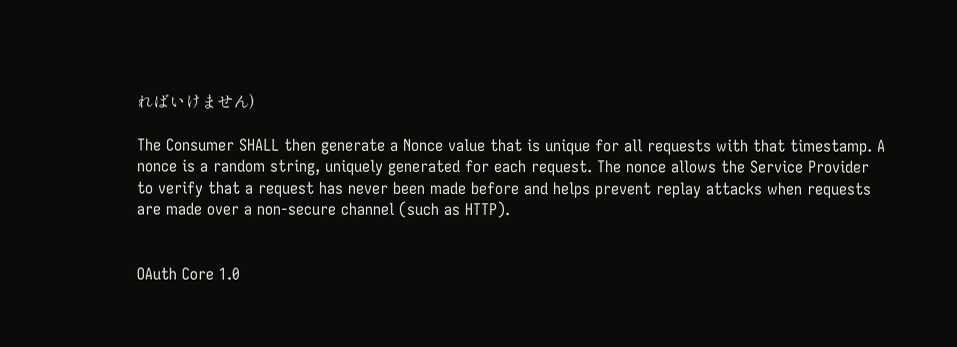ればいけません)

The Consumer SHALL then generate a Nonce value that is unique for all requests with that timestamp. A nonce is a random string, uniquely generated for each request. The nonce allows the Service Provider to verify that a request has never been made before and helps prevent replay attacks when requests are made over a non-secure channel (such as HTTP).


OAuth Core 1.0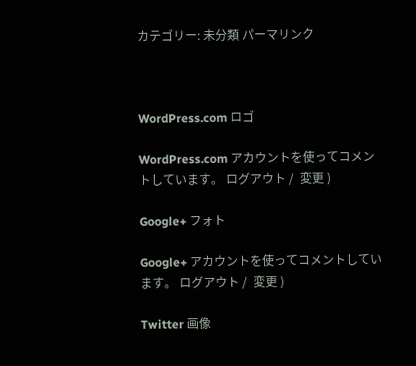カテゴリー: 未分類 パーマリンク



WordPress.com ロゴ

WordPress.com アカウントを使ってコメントしています。 ログアウト /  変更 )

Google+ フォト

Google+ アカウントを使ってコメントしています。 ログアウト /  変更 )

Twitter 画像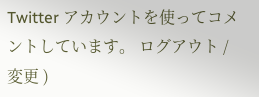Twitter アカウントを使ってコメントしています。 ログアウト /  変更 )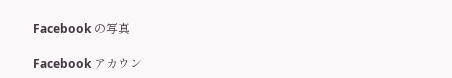Facebook の写真

Facebook アカウン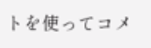トを使ってコメ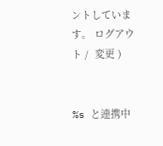ントしています。 ログアウト /  変更 )


%s と連携中